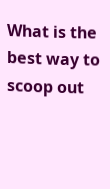What is the best way to scoop out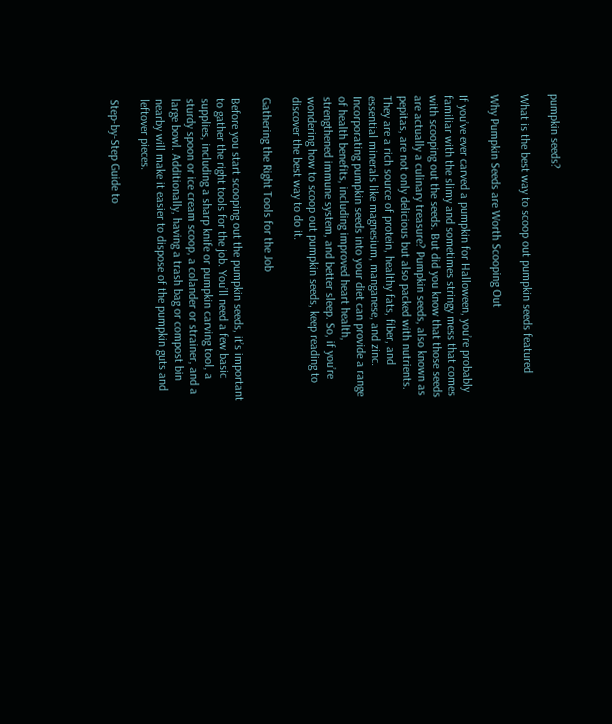pumpkin seeds?

What is the best way to scoop out pumpkin seeds featured

Why Pumpkin Seeds are Worth Scooping Out

If you’ve ever carved a pumpkin for Halloween, you’re probably familiar with the slimy and sometimes stringy mess that comes with scooping out the seeds. But did you know that those seeds are actually a culinary treasure? Pumpkin seeds, also known as pepitas, are not only delicious but also packed with nutrients. They are a rich source of protein, healthy fats, fiber, and essential minerals like magnesium, manganese, and zinc. Incorporating pumpkin seeds into your diet can provide a range of health benefits, including improved heart health, strengthened immune system, and better sleep. So, if you’re wondering how to scoop out pumpkin seeds, keep reading to discover the best way to do it.

Gathering the Right Tools for the Job

Before you start scooping out the pumpkin seeds, it’s important to gather the right tools for the job. You’ll need a few basic supplies, including a sharp knife or pumpkin carving tool, a sturdy spoon or ice cream scoop, a colander or strainer, and a large bowl. Additionally, having a trash bag or compost bin nearby will make it easier to dispose of the pumpkin guts and leftover pieces.

Step-by-Step Guide to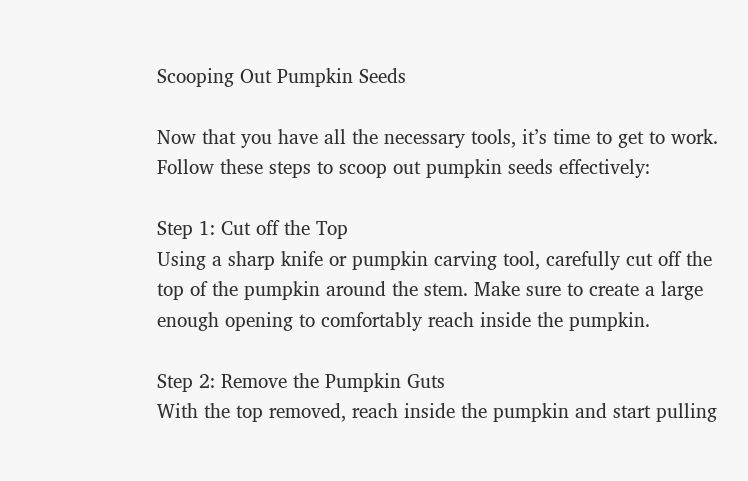Scooping Out Pumpkin Seeds

Now that you have all the necessary tools, it’s time to get to work. Follow these steps to scoop out pumpkin seeds effectively:

Step 1: Cut off the Top
Using a sharp knife or pumpkin carving tool, carefully cut off the top of the pumpkin around the stem. Make sure to create a large enough opening to comfortably reach inside the pumpkin.

Step 2: Remove the Pumpkin Guts
With the top removed, reach inside the pumpkin and start pulling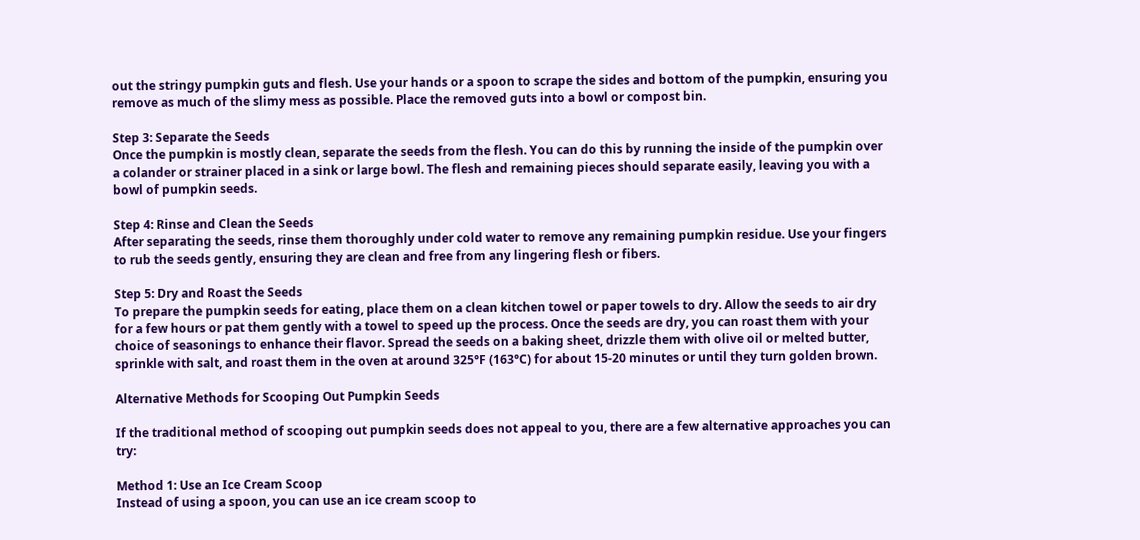out the stringy pumpkin guts and flesh. Use your hands or a spoon to scrape the sides and bottom of the pumpkin, ensuring you remove as much of the slimy mess as possible. Place the removed guts into a bowl or compost bin.

Step 3: Separate the Seeds
Once the pumpkin is mostly clean, separate the seeds from the flesh. You can do this by running the inside of the pumpkin over a colander or strainer placed in a sink or large bowl. The flesh and remaining pieces should separate easily, leaving you with a bowl of pumpkin seeds.

Step 4: Rinse and Clean the Seeds
After separating the seeds, rinse them thoroughly under cold water to remove any remaining pumpkin residue. Use your fingers to rub the seeds gently, ensuring they are clean and free from any lingering flesh or fibers.

Step 5: Dry and Roast the Seeds
To prepare the pumpkin seeds for eating, place them on a clean kitchen towel or paper towels to dry. Allow the seeds to air dry for a few hours or pat them gently with a towel to speed up the process. Once the seeds are dry, you can roast them with your choice of seasonings to enhance their flavor. Spread the seeds on a baking sheet, drizzle them with olive oil or melted butter, sprinkle with salt, and roast them in the oven at around 325°F (163°C) for about 15-20 minutes or until they turn golden brown.

Alternative Methods for Scooping Out Pumpkin Seeds

If the traditional method of scooping out pumpkin seeds does not appeal to you, there are a few alternative approaches you can try:

Method 1: Use an Ice Cream Scoop
Instead of using a spoon, you can use an ice cream scoop to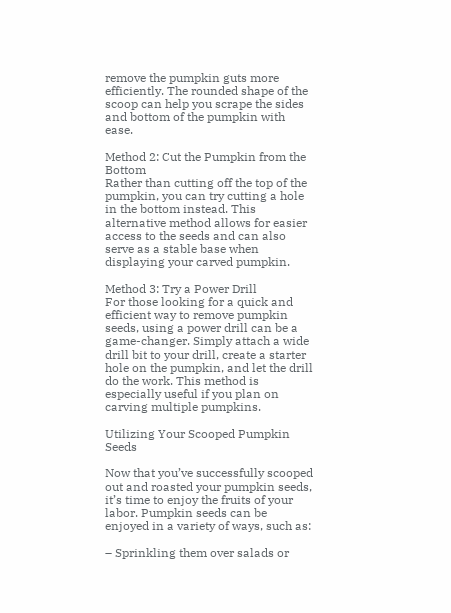remove the pumpkin guts more efficiently. The rounded shape of the scoop can help you scrape the sides and bottom of the pumpkin with ease.

Method 2: Cut the Pumpkin from the Bottom
Rather than cutting off the top of the pumpkin, you can try cutting a hole in the bottom instead. This alternative method allows for easier access to the seeds and can also serve as a stable base when displaying your carved pumpkin.

Method 3: Try a Power Drill
For those looking for a quick and efficient way to remove pumpkin seeds, using a power drill can be a game-changer. Simply attach a wide drill bit to your drill, create a starter hole on the pumpkin, and let the drill do the work. This method is especially useful if you plan on carving multiple pumpkins.

Utilizing Your Scooped Pumpkin Seeds

Now that you’ve successfully scooped out and roasted your pumpkin seeds, it’s time to enjoy the fruits of your labor. Pumpkin seeds can be enjoyed in a variety of ways, such as:

– Sprinkling them over salads or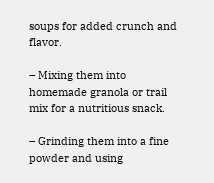soups for added crunch and flavor.

– Mixing them into homemade granola or trail mix for a nutritious snack.

– Grinding them into a fine powder and using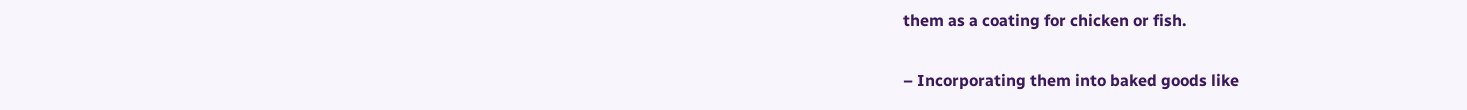them as a coating for chicken or fish.

– Incorporating them into baked goods like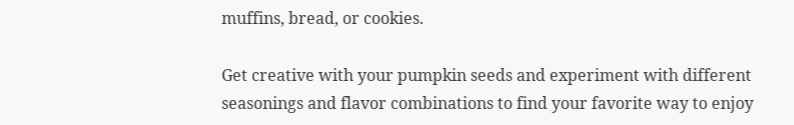muffins, bread, or cookies.

Get creative with your pumpkin seeds and experiment with different seasonings and flavor combinations to find your favorite way to enjoy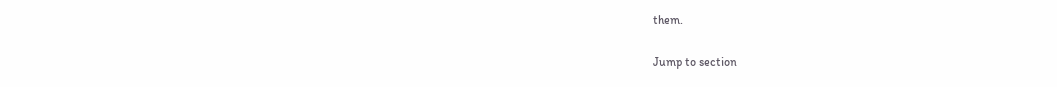them.

Jump to section